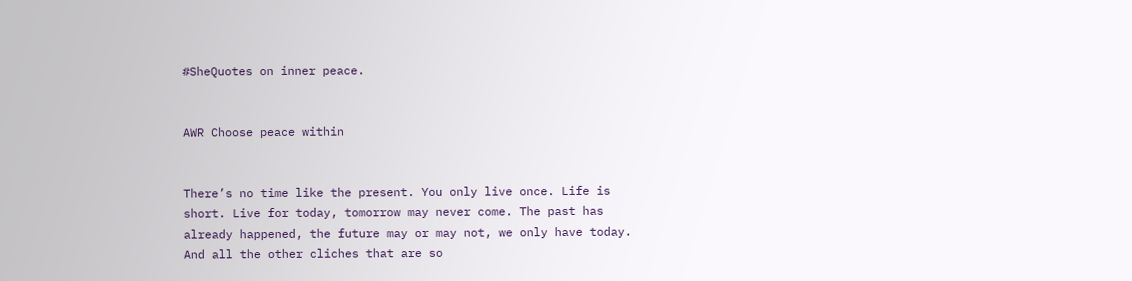#SheQuotes on inner peace.


AWR Choose peace within


There’s no time like the present. You only live once. Life is short. Live for today, tomorrow may never come. The past has already happened, the future may or may not, we only have today. And all the other cliches that are so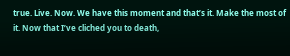true. Live. Now. We have this moment and that’s it. Make the most of it. Now that I’ve cliched you to death,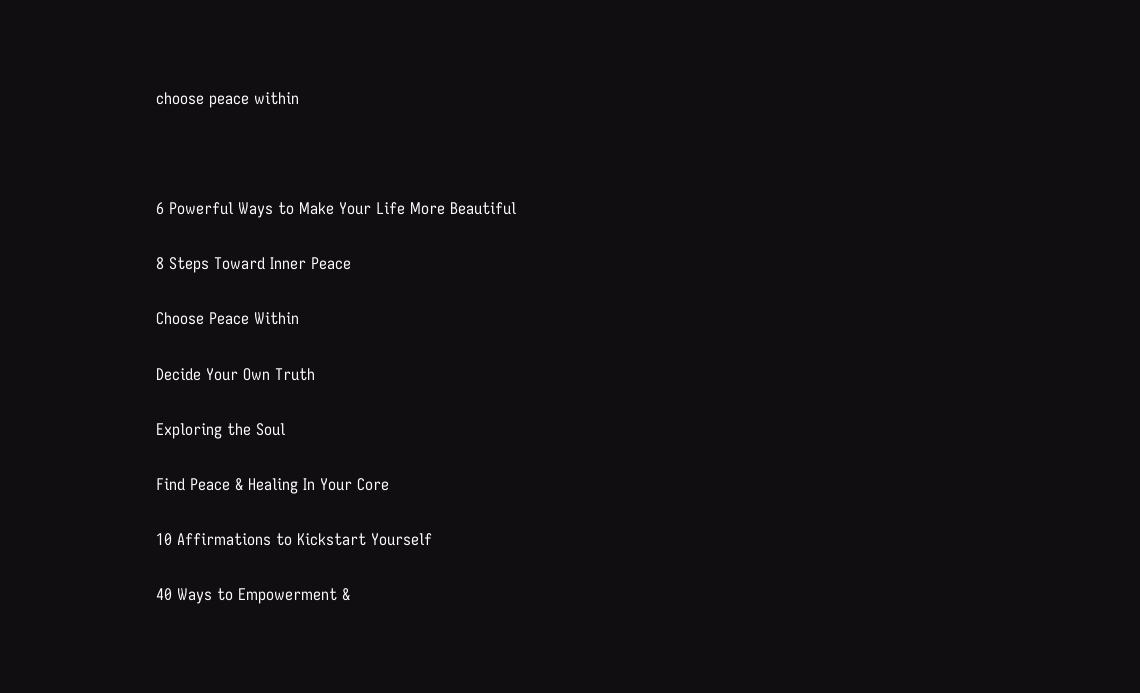choose peace within



6 Powerful Ways to Make Your Life More Beautiful

8 Steps Toward Inner Peace

Choose Peace Within

Decide Your Own Truth

Exploring the Soul

Find Peace & Healing In Your Core

10 Affirmations to Kickstart Yourself

40 Ways to Empowerment &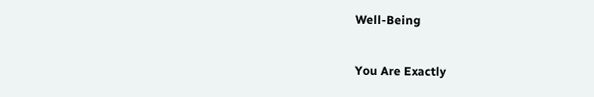Well-Being

You Are Exactly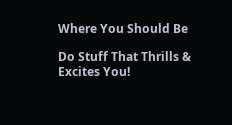Where You Should Be

Do Stuff That Thrills & Excites You!